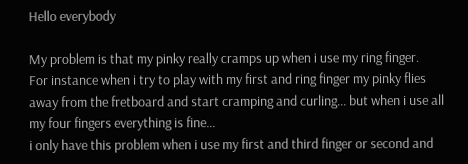Hello everybody

My problem is that my pinky really cramps up when i use my ring finger.
For instance when i try to play with my first and ring finger my pinky flies away from the fretboard and start cramping and curling... but when i use all my four fingers everything is fine...
i only have this problem when i use my first and third finger or second and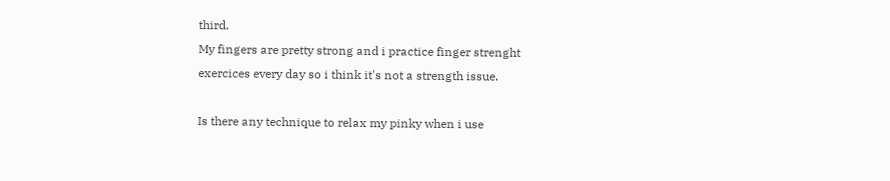third.
My fingers are pretty strong and i practice finger strenght exercices every day so i think it's not a strength issue.

Is there any technique to relax my pinky when i use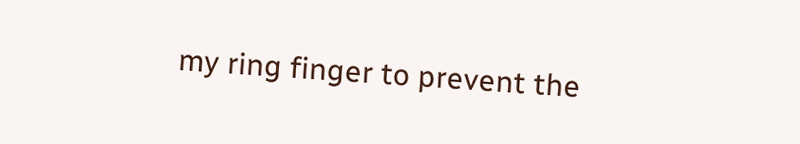my ring finger to prevent the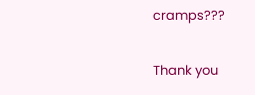cramps???

Thank you